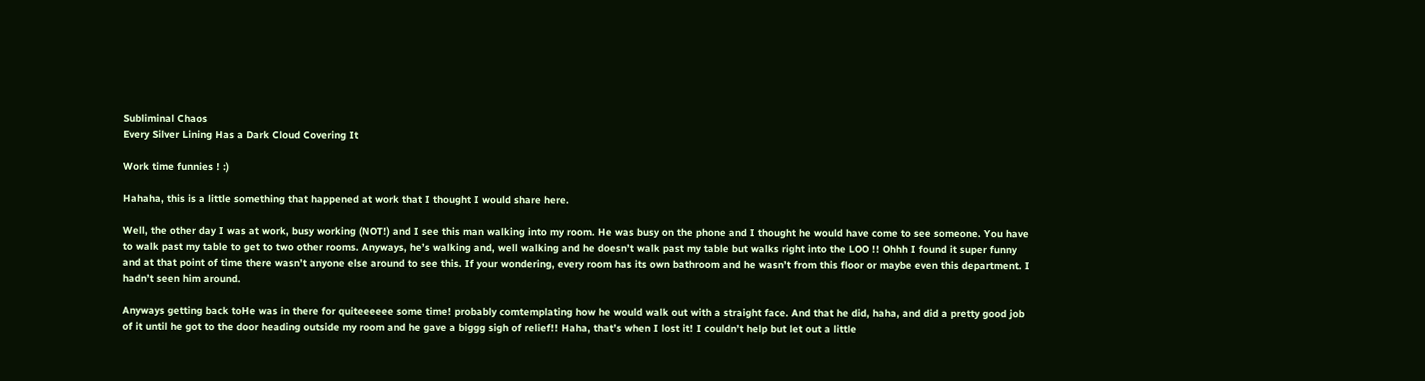Subliminal Chaos
Every Silver Lining Has a Dark Cloud Covering It

Work time funnies ! :)

Hahaha, this is a little something that happened at work that I thought I would share here.

Well, the other day I was at work, busy working (NOT!) and I see this man walking into my room. He was busy on the phone and I thought he would have come to see someone. You have to walk past my table to get to two other rooms. Anyways, he’s walking and, well walking and he doesn’t walk past my table but walks right into the LOO !! Ohhh I found it super funny and at that point of time there wasn’t anyone else around to see this. If your wondering, every room has its own bathroom and he wasn’t from this floor or maybe even this department. I hadn’t seen him around.

Anyways getting back toHe was in there for quiteeeeee some time! probably comtemplating how he would walk out with a straight face. And that he did, haha, and did a pretty good job of it until he got to the door heading outside my room and he gave a biggg sigh of relief!! Haha, that’s when I lost it! I couldn’t help but let out a little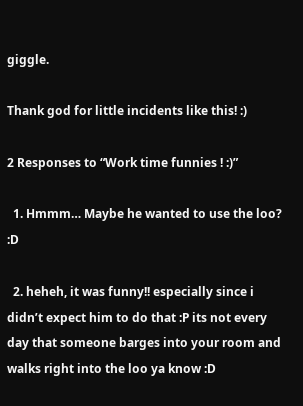giggle.

Thank god for little incidents like this! :)

2 Responses to “Work time funnies ! :)”

  1. Hmmm… Maybe he wanted to use the loo? :D

  2. heheh, it was funny!! especially since i didn’t expect him to do that :P its not every day that someone barges into your room and walks right into the loo ya know :D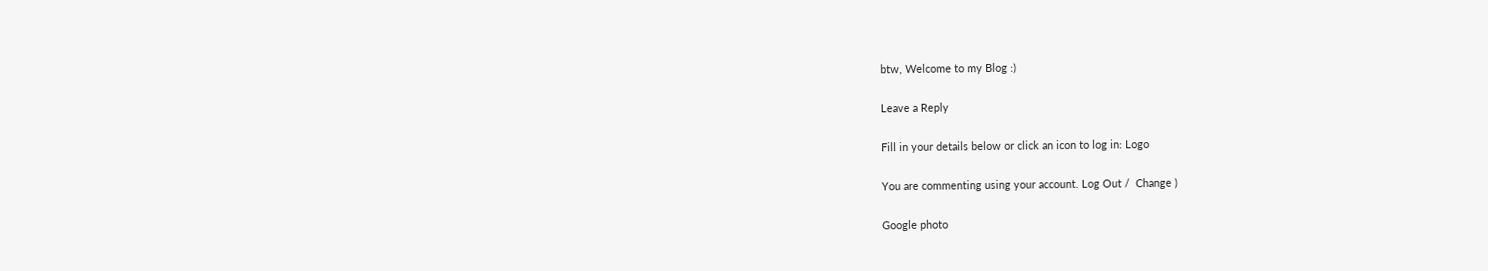btw, Welcome to my Blog :)

Leave a Reply

Fill in your details below or click an icon to log in: Logo

You are commenting using your account. Log Out /  Change )

Google photo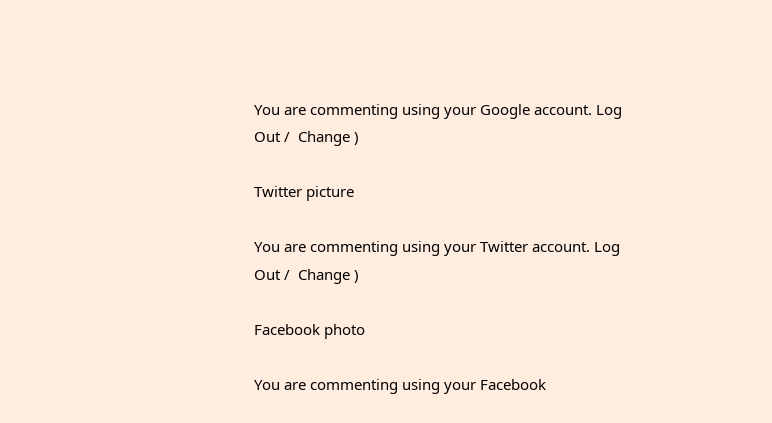You are commenting using your Google account. Log Out /  Change )

Twitter picture

You are commenting using your Twitter account. Log Out /  Change )

Facebook photo

You are commenting using your Facebook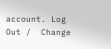account. Log Out /  Change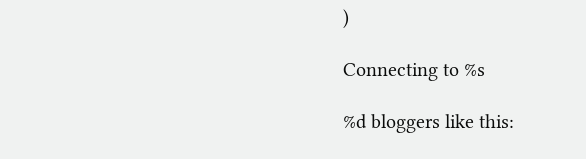)

Connecting to %s

%d bloggers like this: